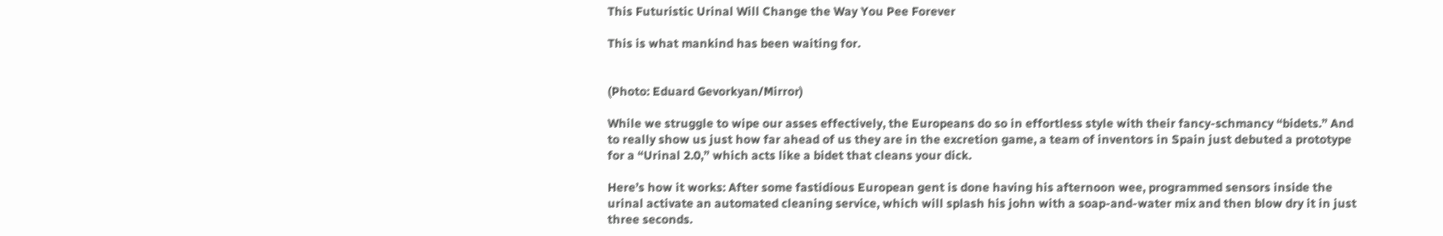This Futuristic Urinal Will Change the Way You Pee Forever

This is what mankind has been waiting for.


(Photo: Eduard Gevorkyan/Mirror)

While we struggle to wipe our asses effectively, the Europeans do so in effortless style with their fancy-schmancy “bidets.” And to really show us just how far ahead of us they are in the excretion game, a team of inventors in Spain just debuted a prototype for a “Urinal 2.0,” which acts like a bidet that cleans your dick.

Here’s how it works: After some fastidious European gent is done having his afternoon wee, programmed sensors inside the urinal activate an automated cleaning service, which will splash his john with a soap-and-water mix and then blow dry it in just three seconds.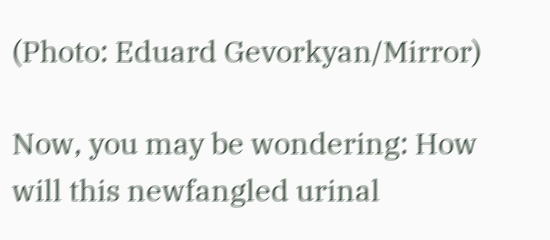(Photo: Eduard Gevorkyan/Mirror)

Now, you may be wondering: How will this newfangled urinal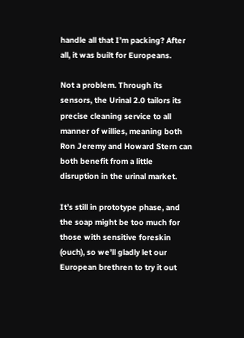handle all that I’m packing? After all, it was built for Europeans.

Not a problem. Through its sensors, the Urinal 2.0 tailors its precise cleaning service to all manner of willies, meaning both Ron Jeremy and Howard Stern can both benefit from a little disruption in the urinal market.

It’s still in prototype phase, and the soap might be too much for those with sensitive foreskin (ouch), so we’ll gladly let our European brethren to try it out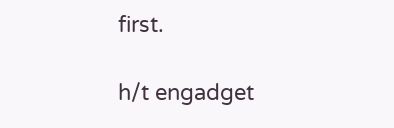first.

h/t engadget